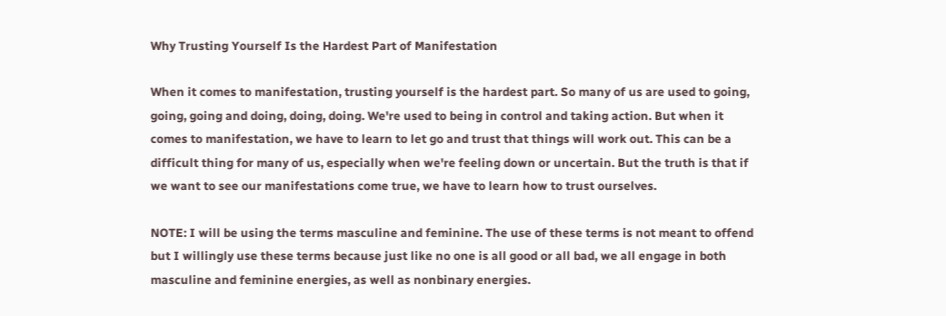Why Trusting Yourself Is the Hardest Part of Manifestation

When it comes to manifestation, trusting yourself is the hardest part. So many of us are used to going, going, going and doing, doing, doing. We're used to being in control and taking action. But when it comes to manifestation, we have to learn to let go and trust that things will work out. This can be a difficult thing for many of us, especially when we're feeling down or uncertain. But the truth is that if we want to see our manifestations come true, we have to learn how to trust ourselves.

NOTE: I will be using the terms masculine and feminine. The use of these terms is not meant to offend but I willingly use these terms because just like no one is all good or all bad, we all engage in both masculine and feminine energies, as well as nonbinary energies.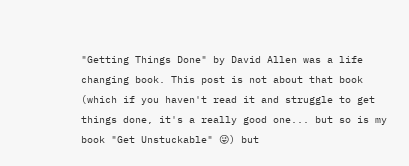"Getting Things Done" by David Allen was a life changing book. This post is not about that book (which if you haven't read it and struggle to get things done, it's a really good one... but so is my book "Get Unstuckable" 😜) but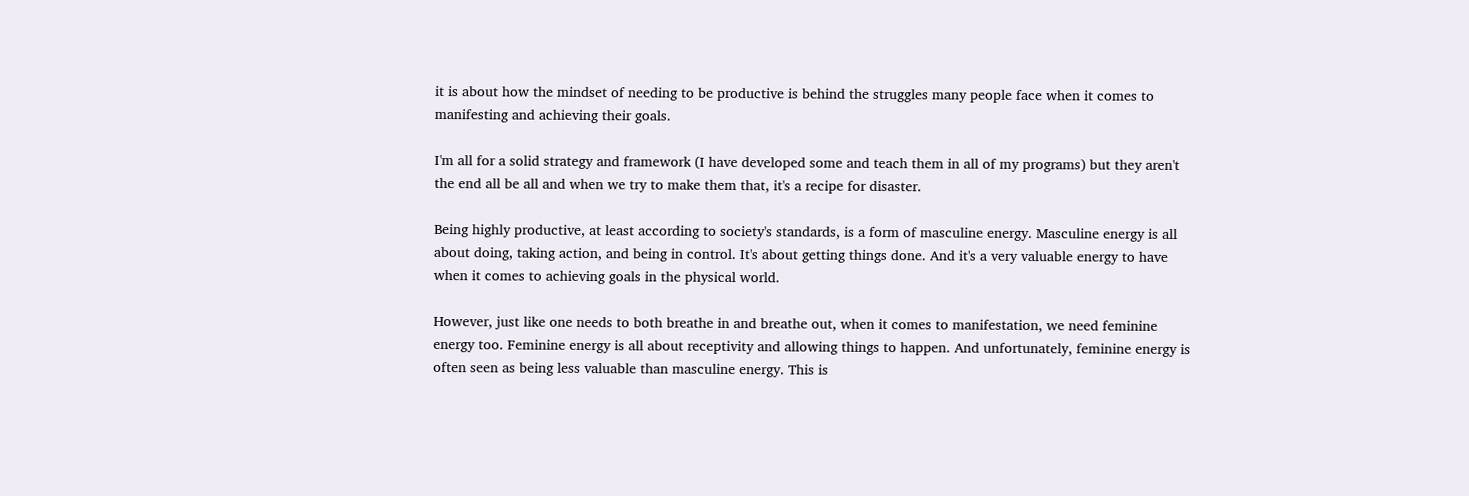it is about how the mindset of needing to be productive is behind the struggles many people face when it comes to manifesting and achieving their goals.

I'm all for a solid strategy and framework (I have developed some and teach them in all of my programs) but they aren't the end all be all and when we try to make them that, it's a recipe for disaster.

Being highly productive, at least according to society's standards, is a form of masculine energy. Masculine energy is all about doing, taking action, and being in control. It's about getting things done. And it's a very valuable energy to have when it comes to achieving goals in the physical world.

However, just like one needs to both breathe in and breathe out, when it comes to manifestation, we need feminine energy too. Feminine energy is all about receptivity and allowing things to happen. And unfortunately, feminine energy is often seen as being less valuable than masculine energy. This is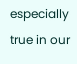especially true in our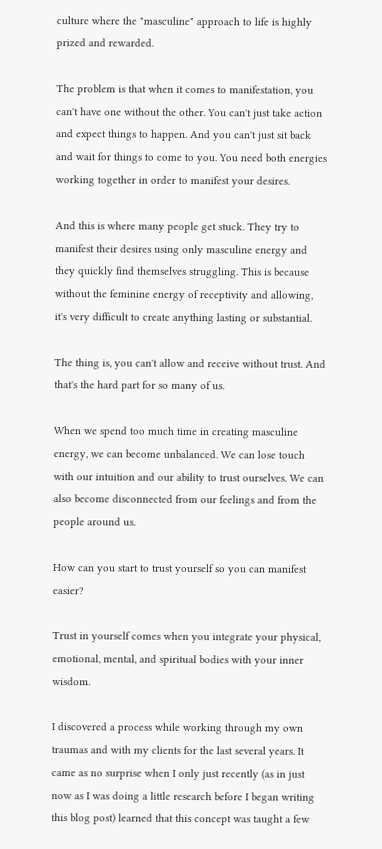culture where the "masculine" approach to life is highly prized and rewarded.

The problem is that when it comes to manifestation, you can't have one without the other. You can't just take action and expect things to happen. And you can't just sit back and wait for things to come to you. You need both energies working together in order to manifest your desires.

And this is where many people get stuck. They try to manifest their desires using only masculine energy and they quickly find themselves struggling. This is because without the feminine energy of receptivity and allowing, it's very difficult to create anything lasting or substantial.

The thing is, you can't allow and receive without trust. And that's the hard part for so many of us.

When we spend too much time in creating masculine energy, we can become unbalanced. We can lose touch with our intuition and our ability to trust ourselves. We can also become disconnected from our feelings and from the people around us.

How can you start to trust yourself so you can manifest easier?

Trust in yourself comes when you integrate your physical, emotional, mental, and spiritual bodies with your inner wisdom.

I discovered a process while working through my own traumas and with my clients for the last several years. It came as no surprise when I only just recently (as in just now as I was doing a little research before I began writing this blog post) learned that this concept was taught a few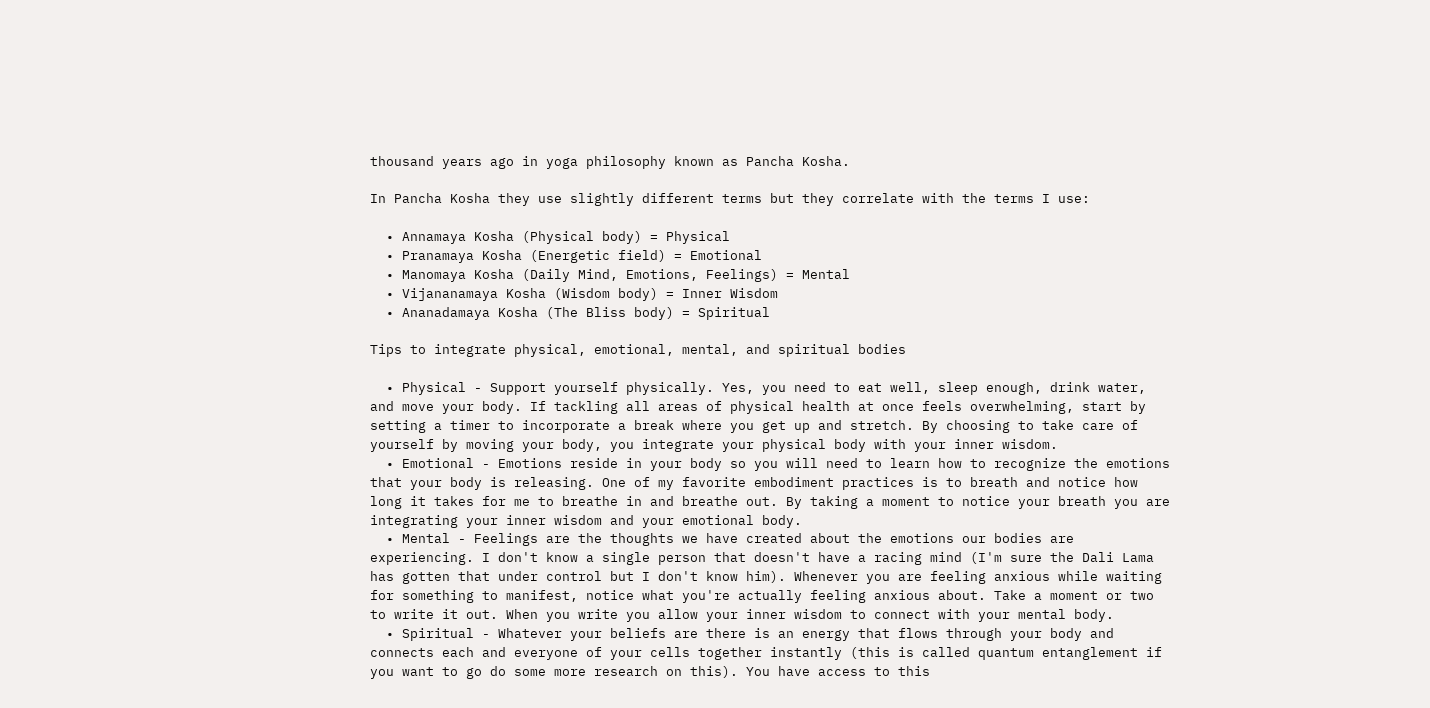thousand years ago in yoga philosophy known as Pancha Kosha.

In Pancha Kosha they use slightly different terms but they correlate with the terms I use:

  • Annamaya Kosha (Physical body) = Physical
  • Pranamaya Kosha (Energetic field) = Emotional
  • Manomaya Kosha (Daily Mind, Emotions, Feelings) = Mental
  • Vijananamaya Kosha (Wisdom body) = Inner Wisdom
  • Ananadamaya Kosha (The Bliss body) = Spiritual

Tips to integrate physical, emotional, mental, and spiritual bodies

  • Physical - Support yourself physically. Yes, you need to eat well, sleep enough, drink water, and move your body. If tackling all areas of physical health at once feels overwhelming, start by setting a timer to incorporate a break where you get up and stretch. By choosing to take care of yourself by moving your body, you integrate your physical body with your inner wisdom.
  • Emotional - Emotions reside in your body so you will need to learn how to recognize the emotions that your body is releasing. One of my favorite embodiment practices is to breath and notice how long it takes for me to breathe in and breathe out. By taking a moment to notice your breath you are integrating your inner wisdom and your emotional body.
  • Mental - Feelings are the thoughts we have created about the emotions our bodies are experiencing. I don't know a single person that doesn't have a racing mind (I'm sure the Dali Lama has gotten that under control but I don't know him). Whenever you are feeling anxious while waiting for something to manifest, notice what you're actually feeling anxious about. Take a moment or two to write it out. When you write you allow your inner wisdom to connect with your mental body.
  • Spiritual - Whatever your beliefs are there is an energy that flows through your body and connects each and everyone of your cells together instantly (this is called quantum entanglement if you want to go do some more research on this). You have access to this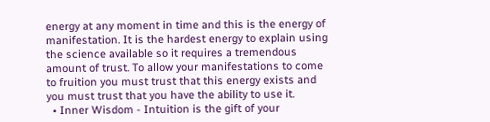energy at any moment in time and this is the energy of manifestation. It is the hardest energy to explain using the science available so it requires a tremendous amount of trust. To allow your manifestations to come to fruition you must trust that this energy exists and you must trust that you have the ability to use it.
  • Inner Wisdom - Intuition is the gift of your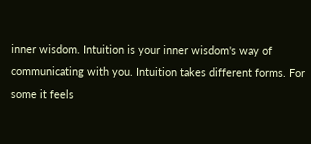inner wisdom. Intuition is your inner wisdom's way of communicating with you. Intuition takes different forms. For some it feels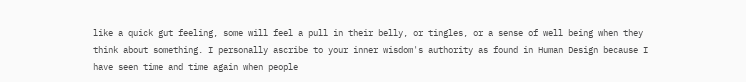like a quick gut feeling, some will feel a pull in their belly, or tingles, or a sense of well being when they think about something. I personally ascribe to your inner wisdom's authority as found in Human Design because I have seen time and time again when people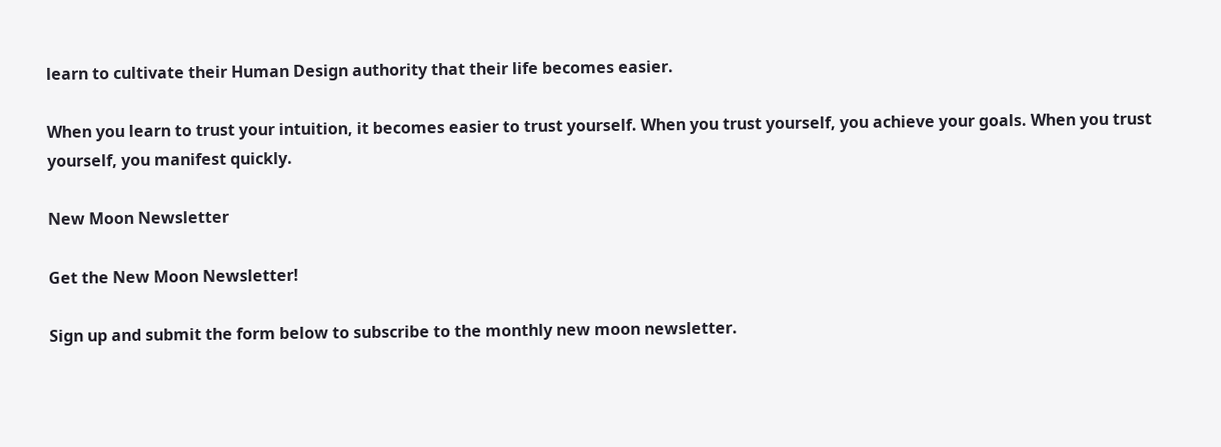learn to cultivate their Human Design authority that their life becomes easier.

When you learn to trust your intuition, it becomes easier to trust yourself. When you trust yourself, you achieve your goals. When you trust yourself, you manifest quickly.

New Moon Newsletter

Get the New Moon Newsletter!

Sign up and submit the form below to subscribe to the monthly new moon newsletter.